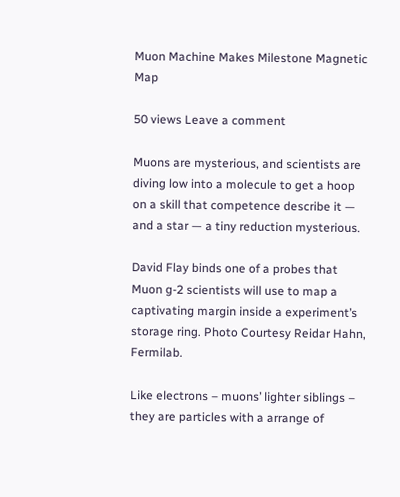Muon Machine Makes Milestone Magnetic Map

50 views Leave a comment

Muons are mysterious, and scientists are diving low into a molecule to get a hoop on a skill that competence describe it — and a star — a tiny reduction mysterious.

David Flay binds one of a probes that Muon g-2 scientists will use to map a captivating margin inside a experiment’s storage ring. Photo Courtesy Reidar Hahn, Fermilab.

Like electrons – muons’ lighter siblings – they are particles with a arrange of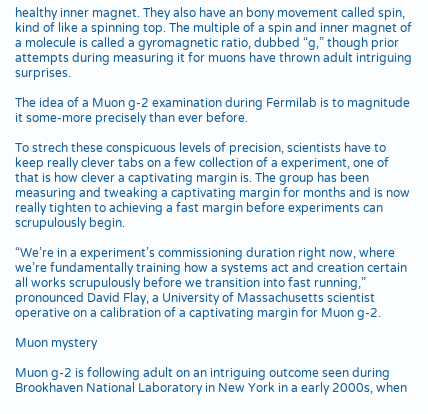healthy inner magnet. They also have an bony movement called spin, kind of like a spinning top. The multiple of a spin and inner magnet of a molecule is called a gyromagnetic ratio, dubbed “g,” though prior attempts during measuring it for muons have thrown adult intriguing surprises.

The idea of a Muon g-2 examination during Fermilab is to magnitude it some-more precisely than ever before.

To strech these conspicuous levels of precision, scientists have to keep really clever tabs on a few collection of a experiment, one of that is how clever a captivating margin is. The group has been measuring and tweaking a captivating margin for months and is now really tighten to achieving a fast margin before experiments can scrupulously begin.

“We’re in a experiment’s commissioning duration right now, where we’re fundamentally training how a systems act and creation certain all works scrupulously before we transition into fast running,” pronounced David Flay, a University of Massachusetts scientist operative on a calibration of a captivating margin for Muon g-2.

Muon mystery

Muon g-2 is following adult on an intriguing outcome seen during Brookhaven National Laboratory in New York in a early 2000s, when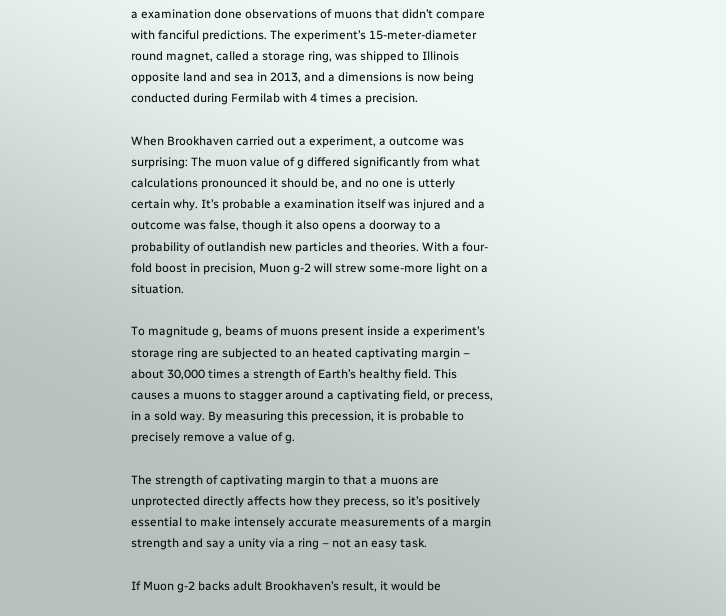a examination done observations of muons that didn’t compare with fanciful predictions. The experiment’s 15-meter-diameter round magnet, called a storage ring, was shipped to Illinois opposite land and sea in 2013, and a dimensions is now being conducted during Fermilab with 4 times a precision.

When Brookhaven carried out a experiment, a outcome was surprising: The muon value of g differed significantly from what calculations pronounced it should be, and no one is utterly certain why. It’s probable a examination itself was injured and a outcome was false, though it also opens a doorway to a probability of outlandish new particles and theories. With a four-fold boost in precision, Muon g-2 will strew some-more light on a situation.

To magnitude g, beams of muons present inside a experiment’s storage ring are subjected to an heated captivating margin – about 30,000 times a strength of Earth’s healthy field. This causes a muons to stagger around a captivating field, or precess, in a sold way. By measuring this precession, it is probable to precisely remove a value of g.

The strength of captivating margin to that a muons are unprotected directly affects how they precess, so it’s positively essential to make intensely accurate measurements of a margin strength and say a unity via a ring – not an easy task.

If Muon g-2 backs adult Brookhaven’s result, it would be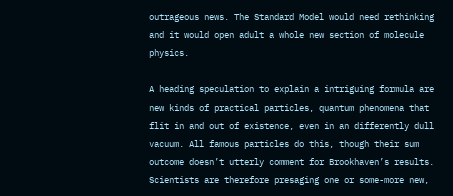outrageous news. The Standard Model would need rethinking and it would open adult a whole new section of molecule physics.

A heading speculation to explain a intriguing formula are new kinds of practical particles, quantum phenomena that flit in and out of existence, even in an differently dull vacuum. All famous particles do this, though their sum outcome doesn’t utterly comment for Brookhaven’s results. Scientists are therefore presaging one or some-more new,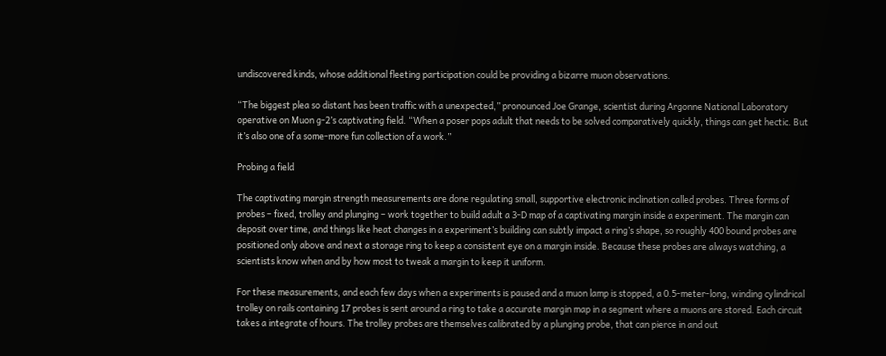undiscovered kinds, whose additional fleeting participation could be providing a bizarre muon observations.

“The biggest plea so distant has been traffic with a unexpected,” pronounced Joe Grange, scientist during Argonne National Laboratory operative on Muon g-2’s captivating field. “When a poser pops adult that needs to be solved comparatively quickly, things can get hectic. But it’s also one of a some-more fun collection of a work.”

Probing a field

The captivating margin strength measurements are done regulating small, supportive electronic inclination called probes. Three forms of probes – fixed, trolley and plunging – work together to build adult a 3-D map of a captivating margin inside a experiment. The margin can deposit over time, and things like heat changes in a experiment’s building can subtly impact a ring’s shape, so roughly 400 bound probes are positioned only above and next a storage ring to keep a consistent eye on a margin inside. Because these probes are always watching, a scientists know when and by how most to tweak a margin to keep it uniform.

For these measurements, and each few days when a experiments is paused and a muon lamp is stopped, a 0.5-meter-long, winding cylindrical trolley on rails containing 17 probes is sent around a ring to take a accurate margin map in a segment where a muons are stored. Each circuit takes a integrate of hours. The trolley probes are themselves calibrated by a plunging probe, that can pierce in and out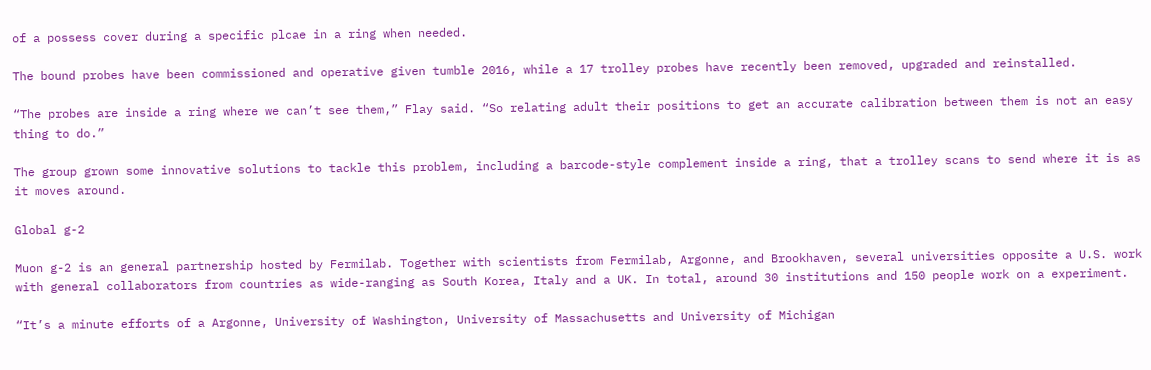of a possess cover during a specific plcae in a ring when needed.

The bound probes have been commissioned and operative given tumble 2016, while a 17 trolley probes have recently been removed, upgraded and reinstalled.

“The probes are inside a ring where we can’t see them,” Flay said. “So relating adult their positions to get an accurate calibration between them is not an easy thing to do.”

The group grown some innovative solutions to tackle this problem, including a barcode-style complement inside a ring, that a trolley scans to send where it is as it moves around.

Global g-2

Muon g-2 is an general partnership hosted by Fermilab. Together with scientists from Fermilab, Argonne, and Brookhaven, several universities opposite a U.S. work with general collaborators from countries as wide-ranging as South Korea, Italy and a UK. In total, around 30 institutions and 150 people work on a experiment.

“It’s a minute efforts of a Argonne, University of Washington, University of Massachusetts and University of Michigan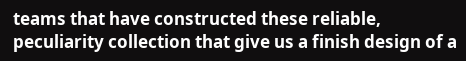teams that have constructed these reliable, peculiarity collection that give us a finish design of a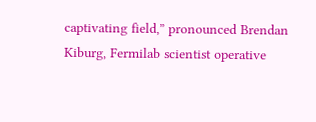captivating field,” pronounced Brendan Kiburg, Fermilab scientist operative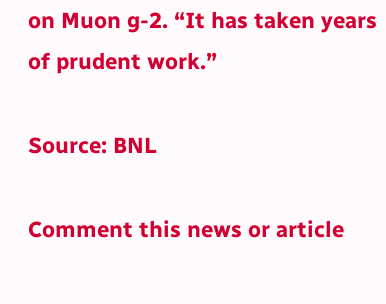on Muon g-2. “It has taken years of prudent work.”

Source: BNL

Comment this news or article